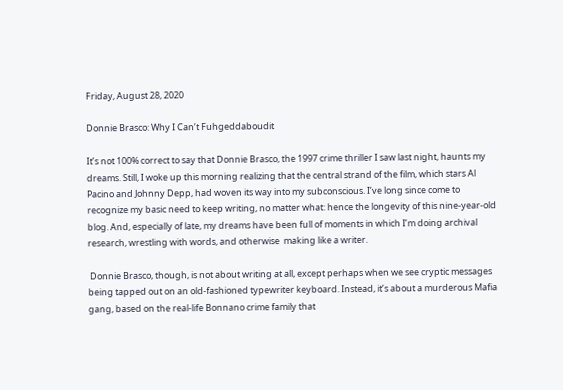Friday, August 28, 2020

Donnie Brasco: Why I Can’t Fuhgeddaboudit

It’s not 100% correct to say that Donnie Brasco, the 1997 crime thriller I saw last night, haunts my dreams. Still, I woke up this morning realizing that the central strand of the film, which stars Al Pacino and Johnny Depp, had woven its way into my subconscious. I’ve long since come to recognize my basic need to keep writing, no matter what: hence the longevity of this nine-year-old blog. And, especially of late, my dreams have been full of moments in which I’m doing archival research, wrestling with words, and otherwise  making like a writer.

 Donnie Brasco, though, is not about writing at all, except perhaps when we see cryptic messages being tapped out on an old-fashioned typewriter keyboard. Instead, it’s about a murderous Mafia gang, based on the real-life Bonnano crime family that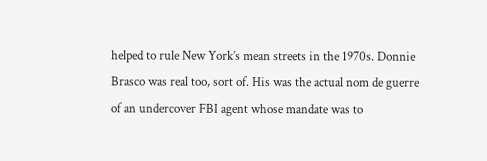helped to rule New York’s mean streets in the 1970s. Donnie Brasco was real too, sort of. His was the actual nom de guerre of an undercover FBI agent whose mandate was to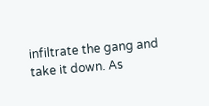infiltrate the gang and take it down. As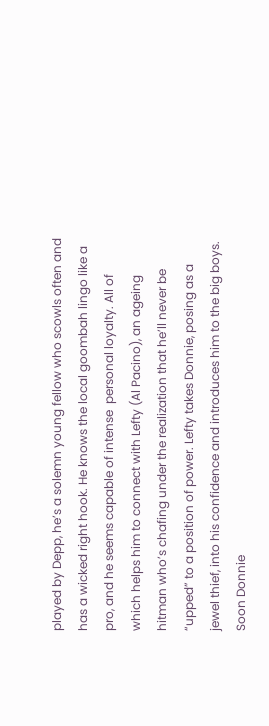played by Depp, he’s a solemn young fellow who scowls often and has a wicked right hook. He knows the local goombah lingo like a pro, and he seems capable of intense  personal loyalty. All of which helps him to connect with Lefty (Al Pacino), an ageing hitman who’s chafing under the realization that he’ll never be “upped” to a position of power. Lefty takes Donnie, posing as a jewel thief, into his confidence and introduces him to the big boys. Soon Donnie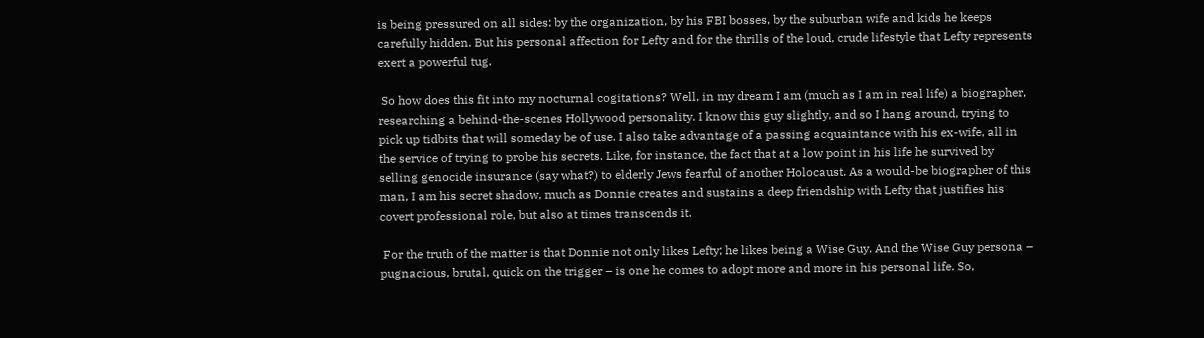is being pressured on all sides: by the organization, by his FBI bosses, by the suburban wife and kids he keeps carefully hidden. But his personal affection for Lefty and for the thrills of the loud, crude lifestyle that Lefty represents exert a powerful tug.

 So how does this fit into my nocturnal cogitations? Well, in my dream I am (much as I am in real life) a biographer, researching a behind-the-scenes Hollywood personality. I know this guy slightly, and so I hang around, trying to pick up tidbits that will someday be of use. I also take advantage of a passing acquaintance with his ex-wife, all in the service of trying to probe his secrets. Like, for instance, the fact that at a low point in his life he survived by selling genocide insurance (say what?) to elderly Jews fearful of another Holocaust. As a would-be biographer of this man, I am his secret shadow, much as Donnie creates and sustains a deep friendship with Lefty that justifies his covert professional role, but also at times transcends it.

 For the truth of the matter is that Donnie not only likes Lefty; he likes being a Wise Guy. And the Wise Guy persona – pugnacious, brutal, quick on the trigger – is one he comes to adopt more and more in his personal life. So,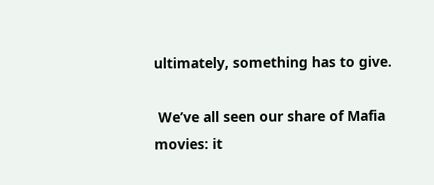ultimately, something has to give.

 We’ve all seen our share of Mafia movies: it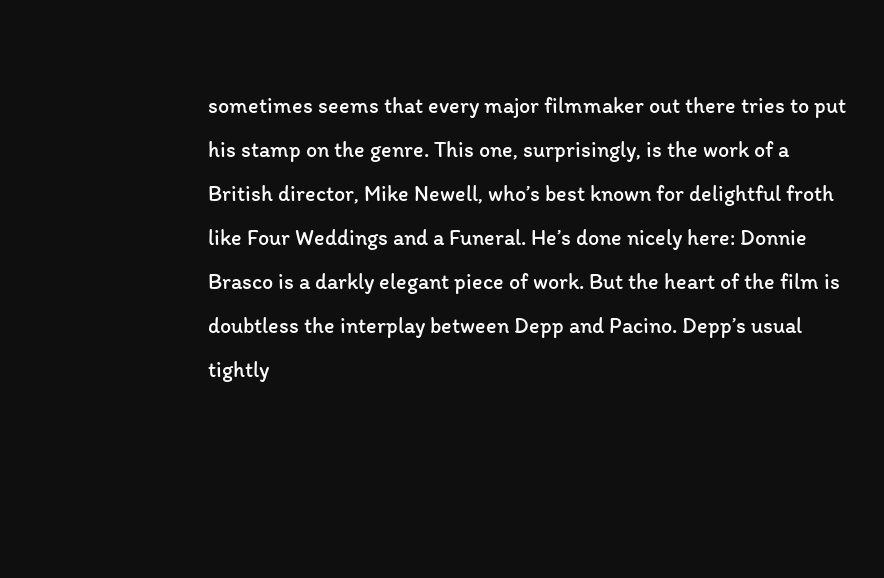sometimes seems that every major filmmaker out there tries to put his stamp on the genre. This one, surprisingly, is the work of a British director, Mike Newell, who’s best known for delightful froth like Four Weddings and a Funeral. He’s done nicely here: Donnie Brasco is a darkly elegant piece of work. But the heart of the film is doubtless the interplay between Depp and Pacino. Depp’s usual tightly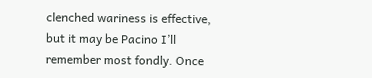clenched wariness is effective, but it may be Pacino I’ll remember most fondly. Once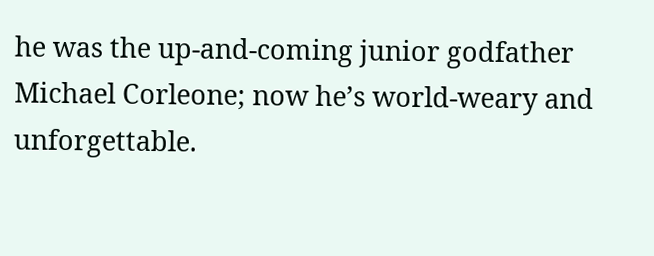he was the up-and-coming junior godfather Michael Corleone; now he’s world-weary and unforgettable.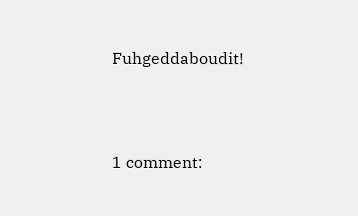Fuhgeddaboudit!




1 comment: